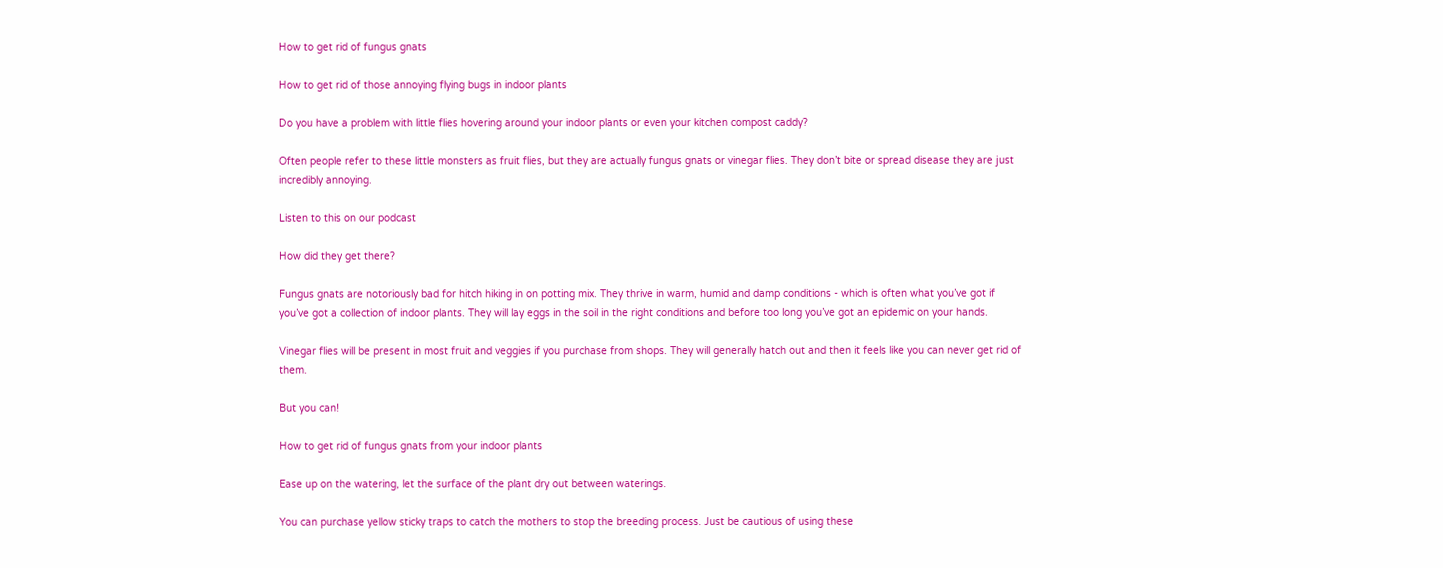How to get rid of fungus gnats

How to get rid of those annoying flying bugs in indoor plants

Do you have a problem with little flies hovering around your indoor plants or even your kitchen compost caddy?

Often people refer to these little monsters as fruit flies, but they are actually fungus gnats or vinegar flies. They don’t bite or spread disease they are just incredibly annoying.

Listen to this on our podcast

How did they get there?

Fungus gnats are notoriously bad for hitch hiking in on potting mix. They thrive in warm, humid and damp conditions - which is often what you’ve got if you’ve got a collection of indoor plants. They will lay eggs in the soil in the right conditions and before too long you’ve got an epidemic on your hands.

Vinegar flies will be present in most fruit and veggies if you purchase from shops. They will generally hatch out and then it feels like you can never get rid of them.

But you can!

How to get rid of fungus gnats from your indoor plants

Ease up on the watering, let the surface of the plant dry out between waterings.

You can purchase yellow sticky traps to catch the mothers to stop the breeding process. Just be cautious of using these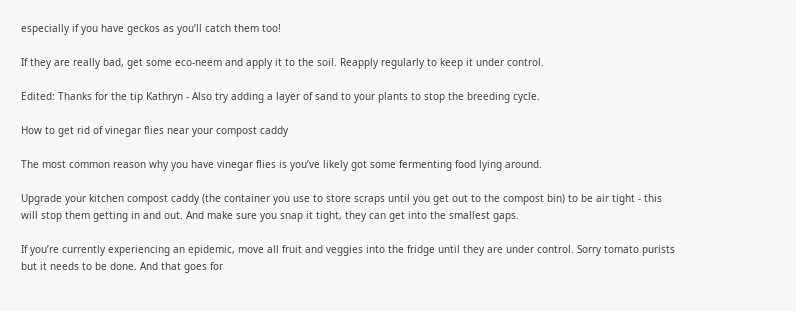especially if you have geckos as you’ll catch them too!

If they are really bad, get some eco-neem and apply it to the soil. Reapply regularly to keep it under control.

Edited: Thanks for the tip Kathryn - Also try adding a layer of sand to your plants to stop the breeding cycle.

How to get rid of vinegar flies near your compost caddy

The most common reason why you have vinegar flies is you’ve likely got some fermenting food lying around.

Upgrade your kitchen compost caddy (the container you use to store scraps until you get out to the compost bin) to be air tight - this will stop them getting in and out. And make sure you snap it tight, they can get into the smallest gaps.

If you’re currently experiencing an epidemic, move all fruit and veggies into the fridge until they are under control. Sorry tomato purists but it needs to be done. And that goes for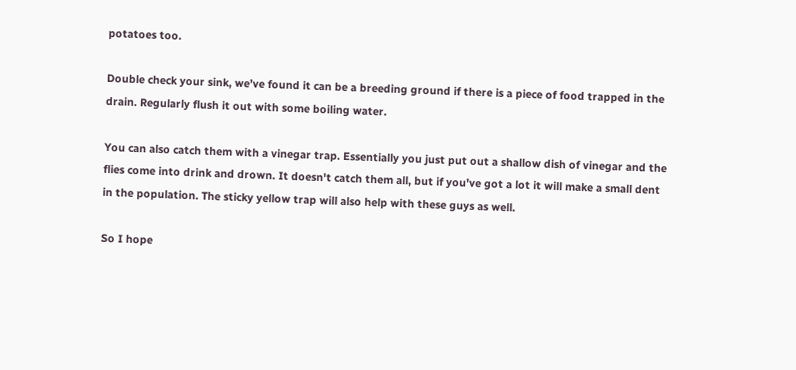potatoes too.

Double check your sink, we’ve found it can be a breeding ground if there is a piece of food trapped in the drain. Regularly flush it out with some boiling water.

You can also catch them with a vinegar trap. Essentially you just put out a shallow dish of vinegar and the flies come into drink and drown. It doesn't catch them all, but if you've got a lot it will make a small dent in the population. The sticky yellow trap will also help with these guys as well.

So I hope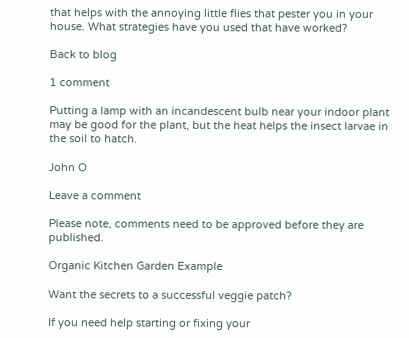that helps with the annoying little flies that pester you in your house. What strategies have you used that have worked?

Back to blog

1 comment

Putting a lamp with an incandescent bulb near your indoor plant may be good for the plant, but the heat helps the insect larvae in the soil to hatch.

John O

Leave a comment

Please note, comments need to be approved before they are published.

Organic Kitchen Garden Example

Want the secrets to a successful veggie patch?

If you need help starting or fixing your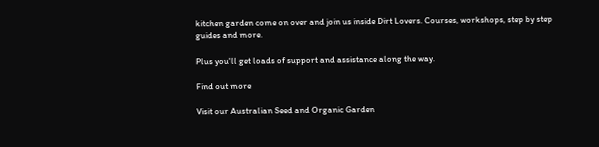kitchen garden come on over and join us inside Dirt Lovers. Courses, workshops, step by step guides and more.

Plus you'll get loads of support and assistance along the way.

Find out more

Visit our Australian Seed and Organic Garden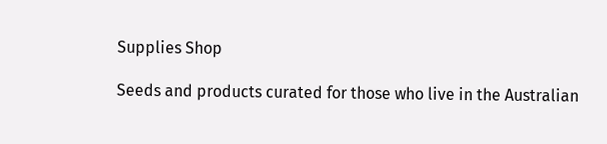Supplies Shop

Seeds and products curated for those who live in the Australian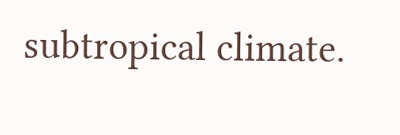subtropical climate.